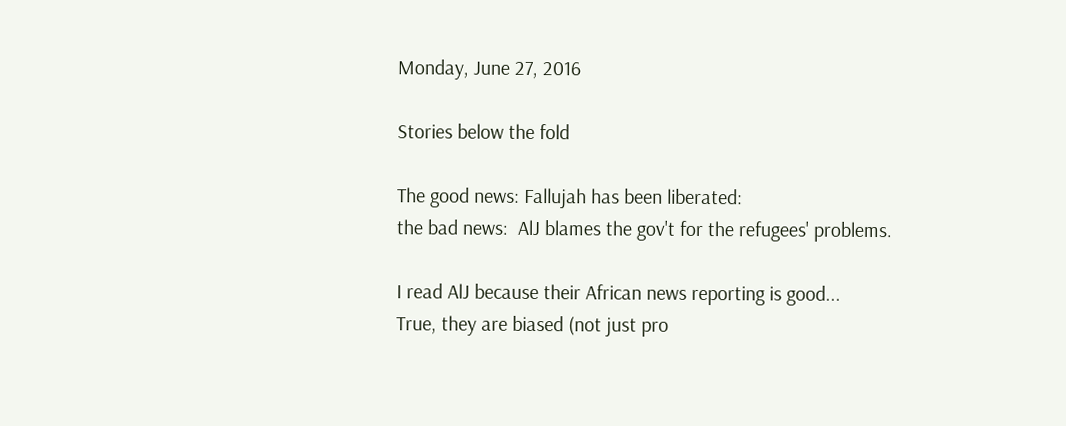Monday, June 27, 2016

Stories below the fold

The good news: Fallujah has been liberated:
the bad news:  AlJ blames the gov't for the refugees' problems.

I read AlJ because their African news reporting is good...
True, they are biased (not just pro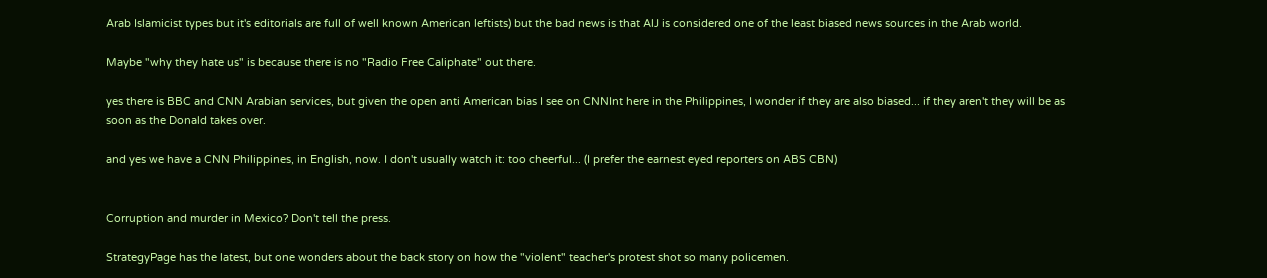Arab Islamicist types but it's editorials are full of well known American leftists) but the bad news is that AlJ is considered one of the least biased news sources in the Arab world.

Maybe "why they hate us" is because there is no "Radio Free Caliphate" out there.

yes there is BBC and CNN Arabian services, but given the open anti American bias I see on CNNInt here in the Philippines, I wonder if they are also biased... if they aren't they will be as soon as the Donald takes over.

and yes we have a CNN Philippines, in English, now. I don't usually watch it: too cheerful... (I prefer the earnest eyed reporters on ABS CBN)


Corruption and murder in Mexico? Don't tell the press.

StrategyPage has the latest, but one wonders about the back story on how the "violent" teacher's protest shot so many policemen.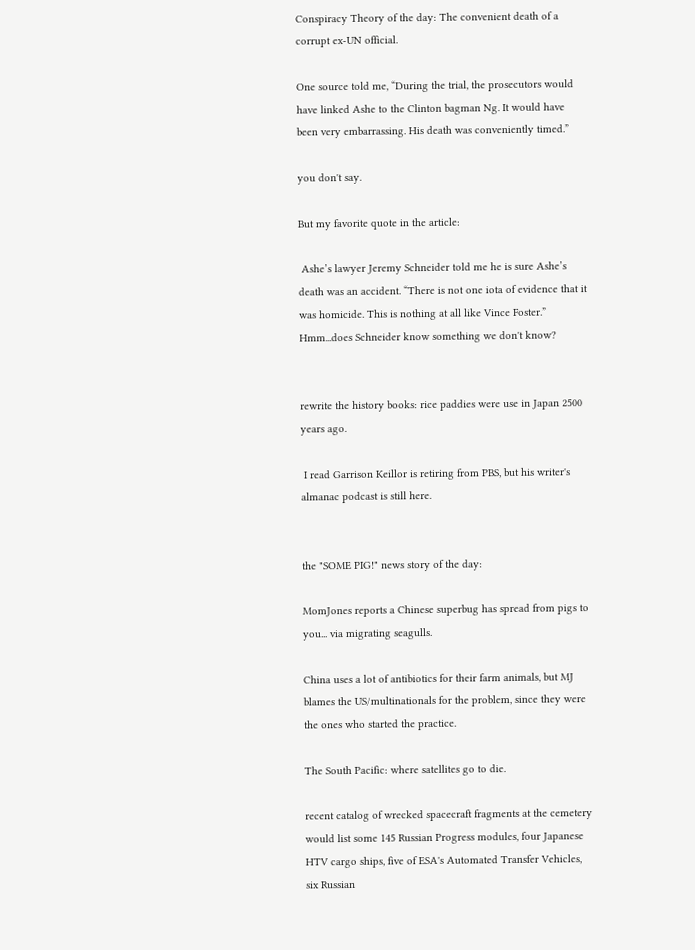Conspiracy Theory of the day: The convenient death of a corrupt ex-UN official.

One source told me, “During the trial, the prosecutors would have linked Ashe to the Clinton bagman Ng. It would have been very embarrassing. His death was conveniently timed.”

you don't say.

But my favorite quote in the article:

 Ashe’s lawyer Jeremy Schneider told me he is sure Ashe’s death was an accident. “There is not one iota of evidence that it was homicide. This is nothing at all like Vince Foster.”
Hmm...does Schneider know something we don't know?


rewrite the history books: rice paddies were use in Japan 2500 years ago.

 I read Garrison Keillor is retiring from PBS, but his writer's almanac podcast is still here.


the "SOME PIG!" news story of the day:

MomJones reports a Chinese superbug has spread from pigs to you... via migrating seagulls.

China uses a lot of antibiotics for their farm animals, but MJ blames the US/multinationals for the problem, since they were the ones who started the practice.

The South Pacific: where satellites go to die.

recent catalog of wrecked spacecraft fragments at the cemetery would list some 145 Russian Progress modules, four Japanese HTV cargo ships, five of ESA's Automated Transfer Vehicles, six Russian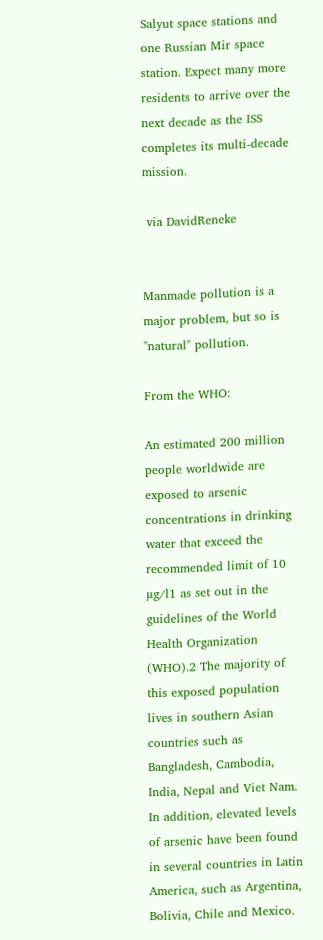Salyut space stations and one Russian Mir space station. Expect many more residents to arrive over the next decade as the ISS completes its multi-decade mission.

 via DavidReneke


Manmade pollution is a major problem, but so is "natural" pollution.

From the WHO:

An estimated 200 million people worldwide are exposed to arsenic concentrations in drinking water that exceed the recommended limit of 10 µg/l1 as set out in the guidelines of the World Health Organization (WHO).2 The majority of this exposed population lives in southern Asian countries such as Bangladesh, Cambodia, India, Nepal and Viet Nam. In addition, elevated levels of arsenic have been found in several countries in Latin America, such as Argentina, Bolivia, Chile and Mexico.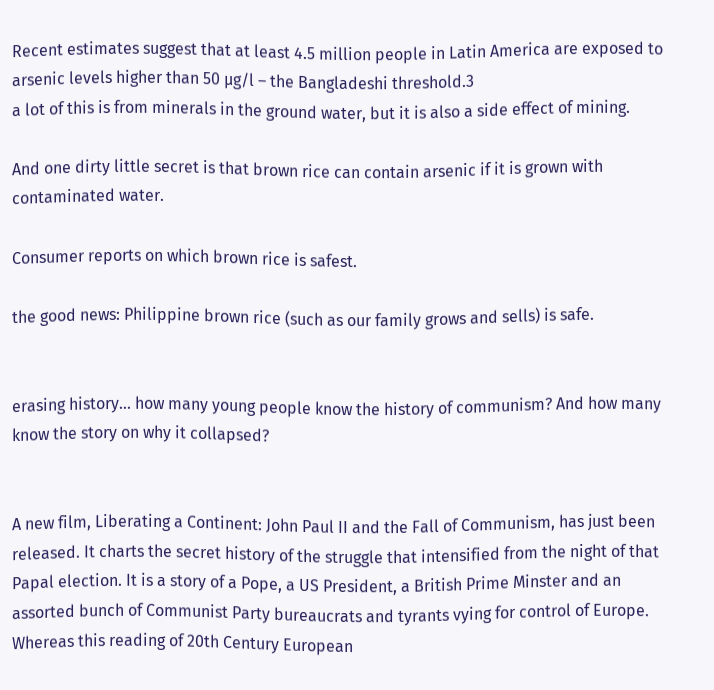Recent estimates suggest that at least 4.5 million people in Latin America are exposed to arsenic levels higher than 50 µg/l – the Bangladeshi threshold.3
a lot of this is from minerals in the ground water, but it is also a side effect of mining.

And one dirty little secret is that brown rice can contain arsenic if it is grown with contaminated water.

Consumer reports on which brown rice is safest.

the good news: Philippine brown rice (such as our family grows and sells) is safe.


erasing history... how many young people know the history of communism? And how many know the story on why it collapsed?


A new film, Liberating a Continent: John Paul II and the Fall of Communism, has just been released. It charts the secret history of the struggle that intensified from the night of that Papal election. It is a story of a Pope, a US President, a British Prime Minster and an assorted bunch of Communist Party bureaucrats and tyrants vying for control of Europe. Whereas this reading of 20th Century European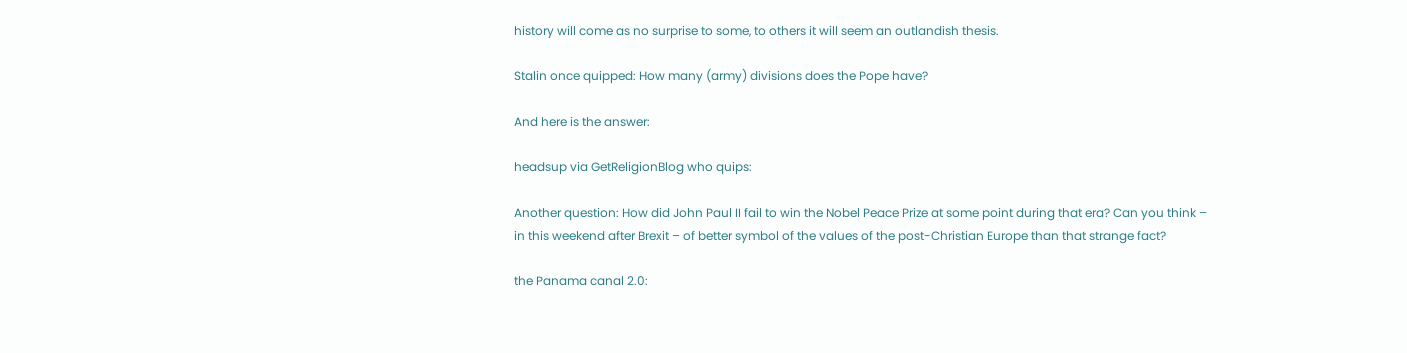history will come as no surprise to some, to others it will seem an outlandish thesis.

Stalin once quipped: How many (army) divisions does the Pope have?

And here is the answer:

headsup via GetReligionBlog who quips:

Another question: How did John Paul II fail to win the Nobel Peace Prize at some point during that era? Can you think – in this weekend after Brexit – of better symbol of the values of the post-Christian Europe than that strange fact?

the Panama canal 2.0: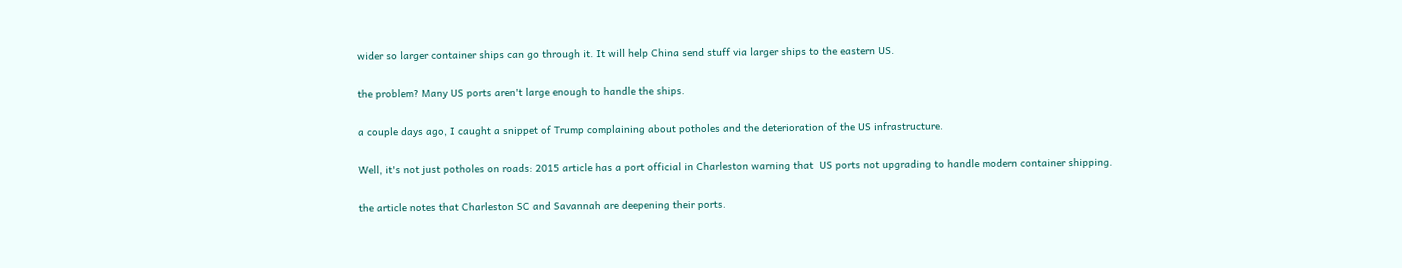wider so larger container ships can go through it. It will help China send stuff via larger ships to the eastern US.

the problem? Many US ports aren't large enough to handle the ships.

a couple days ago, I caught a snippet of Trump complaining about potholes and the deterioration of the US infrastructure.

Well, it's not just potholes on roads: 2015 article has a port official in Charleston warning that  US ports not upgrading to handle modern container shipping.

the article notes that Charleston SC and Savannah are deepening their ports.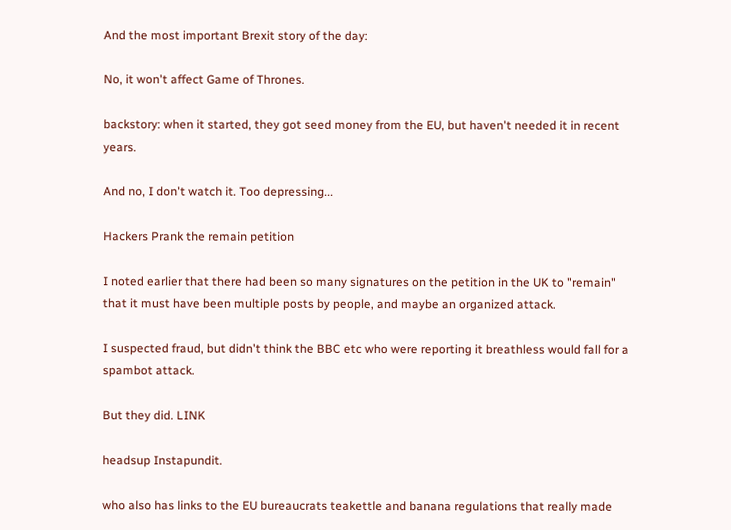And the most important Brexit story of the day:

No, it won't affect Game of Thrones.

backstory: when it started, they got seed money from the EU, but haven't needed it in recent years.

And no, I don't watch it. Too depressing...

Hackers Prank the remain petition

I noted earlier that there had been so many signatures on the petition in the UK to "remain" that it must have been multiple posts by people, and maybe an organized attack.

I suspected fraud, but didn't think the BBC etc who were reporting it breathless would fall for a spambot attack.

But they did. LINK

headsup Instapundit.

who also has links to the EU bureaucrats teakettle and banana regulations that really made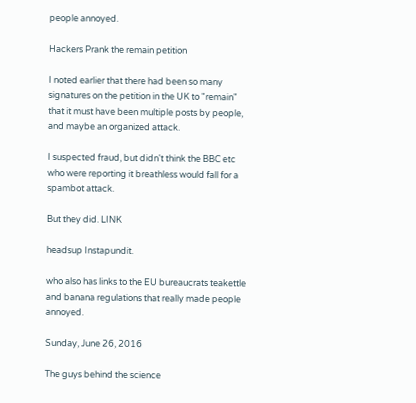people annoyed.

Hackers Prank the remain petition

I noted earlier that there had been so many signatures on the petition in the UK to "remain" that it must have been multiple posts by people, and maybe an organized attack.

I suspected fraud, but didn't think the BBC etc who were reporting it breathless would fall for a spambot attack.

But they did. LINK

headsup Instapundit.

who also has links to the EU bureaucrats teakettle and banana regulations that really made people annoyed.

Sunday, June 26, 2016

The guys behind the science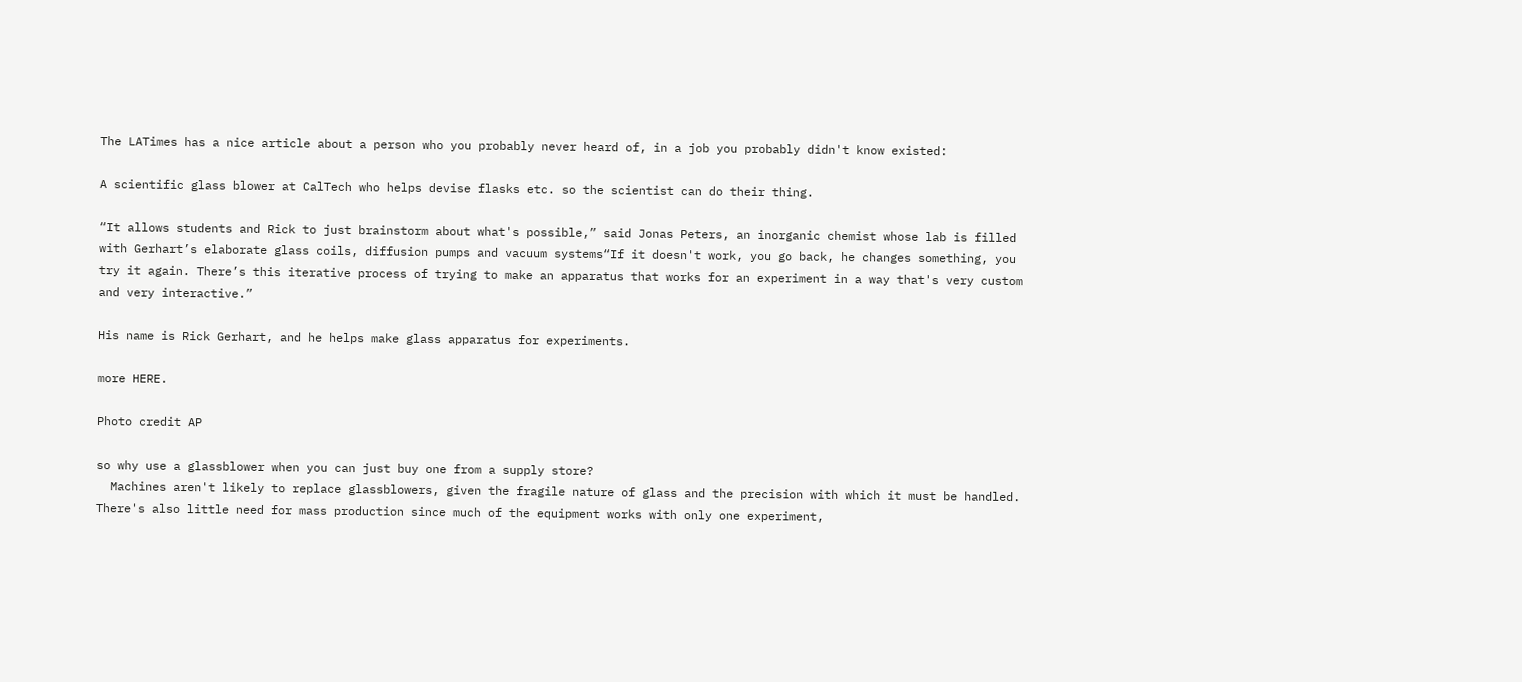The LATimes has a nice article about a person who you probably never heard of, in a job you probably didn't know existed:

A scientific glass blower at CalTech who helps devise flasks etc. so the scientist can do their thing.

“It allows students and Rick to just brainstorm about what's possible,” said Jonas Peters, an inorganic chemist whose lab is filled with Gerhart’s elaborate glass coils, diffusion pumps and vacuum systems“If it doesn't work, you go back, he changes something, you try it again. There’s this iterative process of trying to make an apparatus that works for an experiment in a way that's very custom and very interactive.”

His name is Rick Gerhart, and he helps make glass apparatus for experiments.

more HERE.

Photo credit AP

so why use a glassblower when you can just buy one from a supply store?
  Machines aren't likely to replace glassblowers, given the fragile nature of glass and the precision with which it must be handled. There's also little need for mass production since much of the equipment works with only one experiment,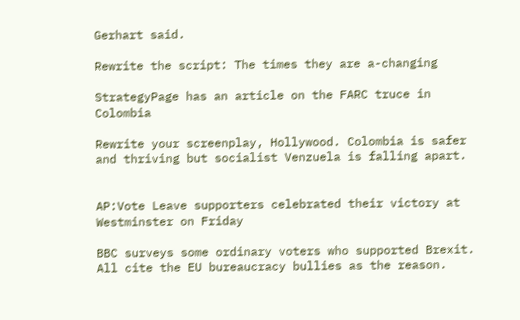Gerhart said.

Rewrite the script: The times they are a-changing

StrategyPage has an article on the FARC truce in Colombia

Rewrite your screenplay, Hollywood. Colombia is safer and thriving but socialist Venzuela is falling apart.


AP:Vote Leave supporters celebrated their victory at Westminster on Friday

BBC surveys some ordinary voters who supported Brexit. All cite the EU bureaucracy bullies as the reason.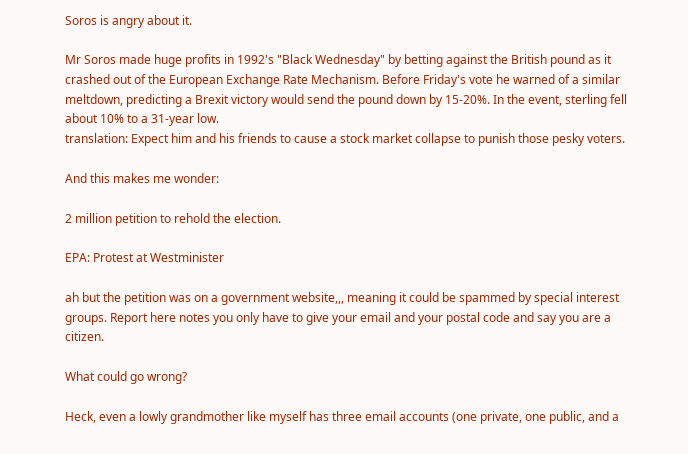Soros is angry about it.

Mr Soros made huge profits in 1992's "Black Wednesday" by betting against the British pound as it crashed out of the European Exchange Rate Mechanism. Before Friday's vote he warned of a similar meltdown, predicting a Brexit victory would send the pound down by 15-20%. In the event, sterling fell about 10% to a 31-year low.
translation: Expect him and his friends to cause a stock market collapse to punish those pesky voters.

And this makes me wonder:

2 million petition to rehold the election.

EPA: Protest at Westminister

ah but the petition was on a government website,,, meaning it could be spammed by special interest groups. Report here notes you only have to give your email and your postal code and say you are a citizen.

What could go wrong?

Heck, even a lowly grandmother like myself has three email accounts (one private, one public, and a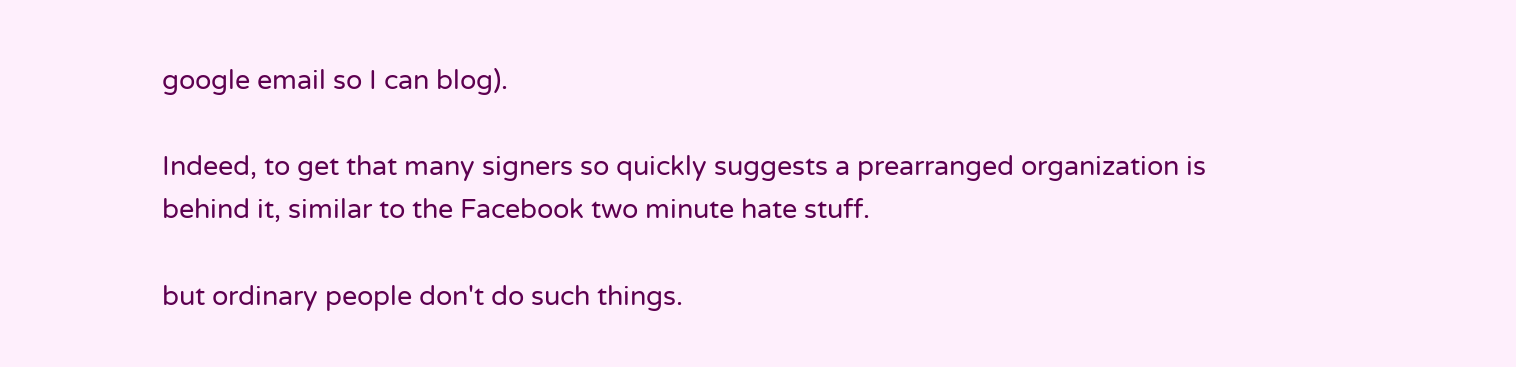google email so I can blog).

Indeed, to get that many signers so quickly suggests a prearranged organization is behind it, similar to the Facebook two minute hate stuff.

but ordinary people don't do such things.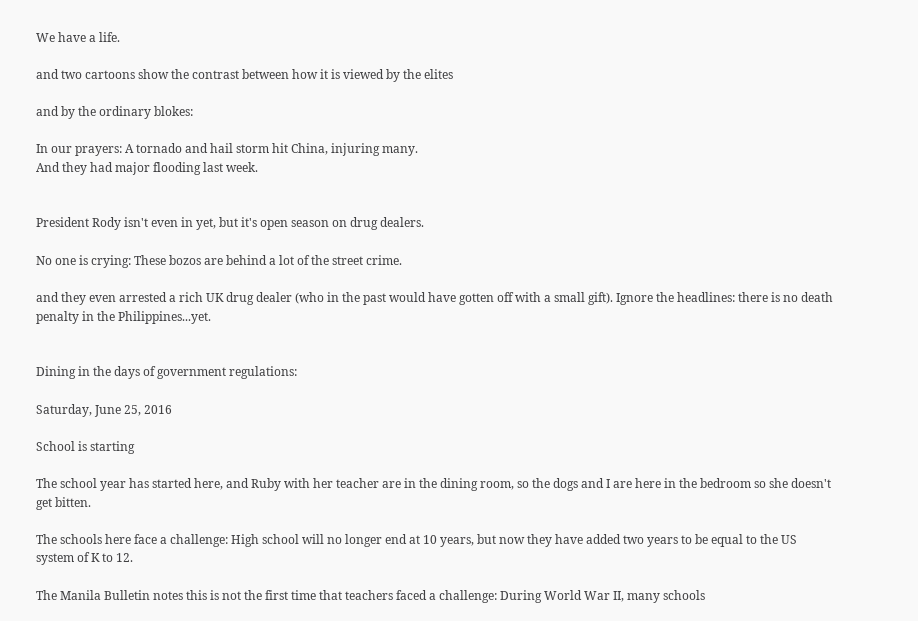We have a life.

and two cartoons show the contrast between how it is viewed by the elites

and by the ordinary blokes:

In our prayers: A tornado and hail storm hit China, injuring many.
And they had major flooding last week.


President Rody isn't even in yet, but it's open season on drug dealers.

No one is crying: These bozos are behind a lot of the street crime.

and they even arrested a rich UK drug dealer (who in the past would have gotten off with a small gift). Ignore the headlines: there is no death penalty in the Philippines...yet.


Dining in the days of government regulations:

Saturday, June 25, 2016

School is starting

The school year has started here, and Ruby with her teacher are in the dining room, so the dogs and I are here in the bedroom so she doesn't get bitten.

The schools here face a challenge: High school will no longer end at 10 years, but now they have added two years to be equal to the US system of K to 12.

The Manila Bulletin notes this is not the first time that teachers faced a challenge: During World War II, many schools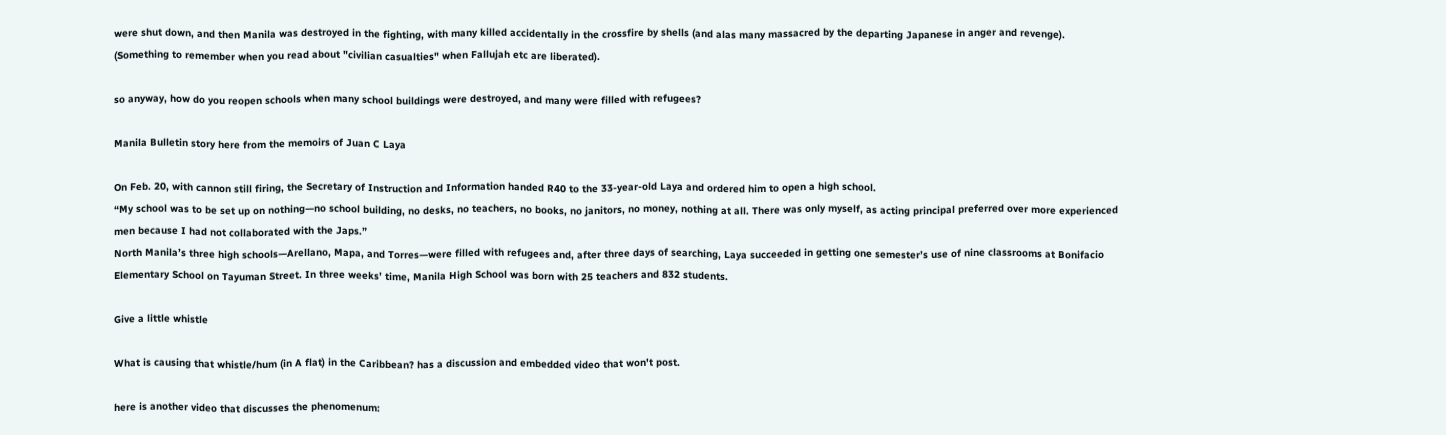were shut down, and then Manila was destroyed in the fighting, with many killed accidentally in the crossfire by shells (and alas many massacred by the departing Japanese in anger and revenge). (Something to remember when you read about "civilian casualties" when Fallujah etc are liberated).

so anyway, how do you reopen schools when many school buildings were destroyed, and many were filled with refugees?

Manila Bulletin story here from the memoirs of Juan C Laya

On Feb. 20, with cannon still firing, the Secretary of Instruction and Information handed R40 to the 33-year-old Laya and ordered him to open a high school.
“My school was to be set up on nothing—no school building, no desks, no teachers, no books, no janitors, no money, nothing at all. There was only myself, as acting principal preferred over more experienced men because I had not collaborated with the Japs.”
North Manila’s three high schools—Arellano, Mapa, and Torres—were filled with refugees and, after three days of searching, Laya succeeded in getting one semester’s use of nine classrooms at Bonifacio Elementary School on Tayuman Street. In three weeks’ time, Manila High School was born with 25 teachers and 832 students.

Give a little whistle

What is causing that whistle/hum (in A flat) in the Caribbean? has a discussion and embedded video that won't post.

here is another video that discusses the phenomenum: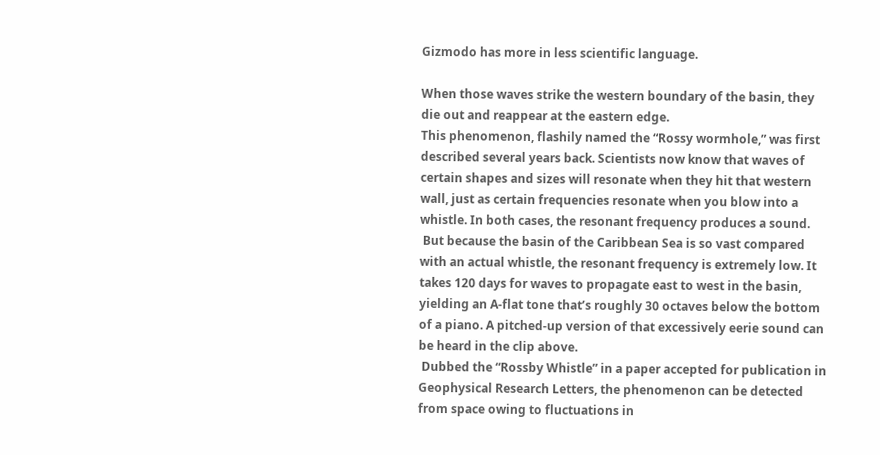Gizmodo has more in less scientific language.

When those waves strike the western boundary of the basin, they die out and reappear at the eastern edge.
This phenomenon, flashily named the “Rossy wormhole,” was first described several years back. Scientists now know that waves of certain shapes and sizes will resonate when they hit that western wall, just as certain frequencies resonate when you blow into a whistle. In both cases, the resonant frequency produces a sound.
 But because the basin of the Caribbean Sea is so vast compared with an actual whistle, the resonant frequency is extremely low. It takes 120 days for waves to propagate east to west in the basin, yielding an A-flat tone that’s roughly 30 octaves below the bottom of a piano. A pitched-up version of that excessively eerie sound can be heard in the clip above.
 Dubbed the “Rossby Whistle” in a paper accepted for publication in Geophysical Research Letters, the phenomenon can be detected from space owing to fluctuations in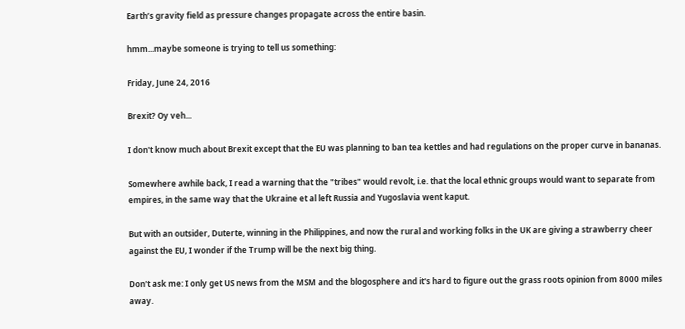Earth’s gravity field as pressure changes propagate across the entire basin.

hmm...maybe someone is trying to tell us something:

Friday, June 24, 2016

Brexit? Oy veh...

I don't know much about Brexit except that the EU was planning to ban tea kettles and had regulations on the proper curve in bananas.

Somewhere awhile back, I read a warning that the "tribes" would revolt, i.e. that the local ethnic groups would want to separate from empires, in the same way that the Ukraine et al left Russia and Yugoslavia went kaput.

But with an outsider, Duterte, winning in the Philippines, and now the rural and working folks in the UK are giving a strawberry cheer against the EU, I wonder if the Trump will be the next big thing.

Don't ask me: I only get US news from the MSM and the blogosphere and it's hard to figure out the grass roots opinion from 8000 miles away.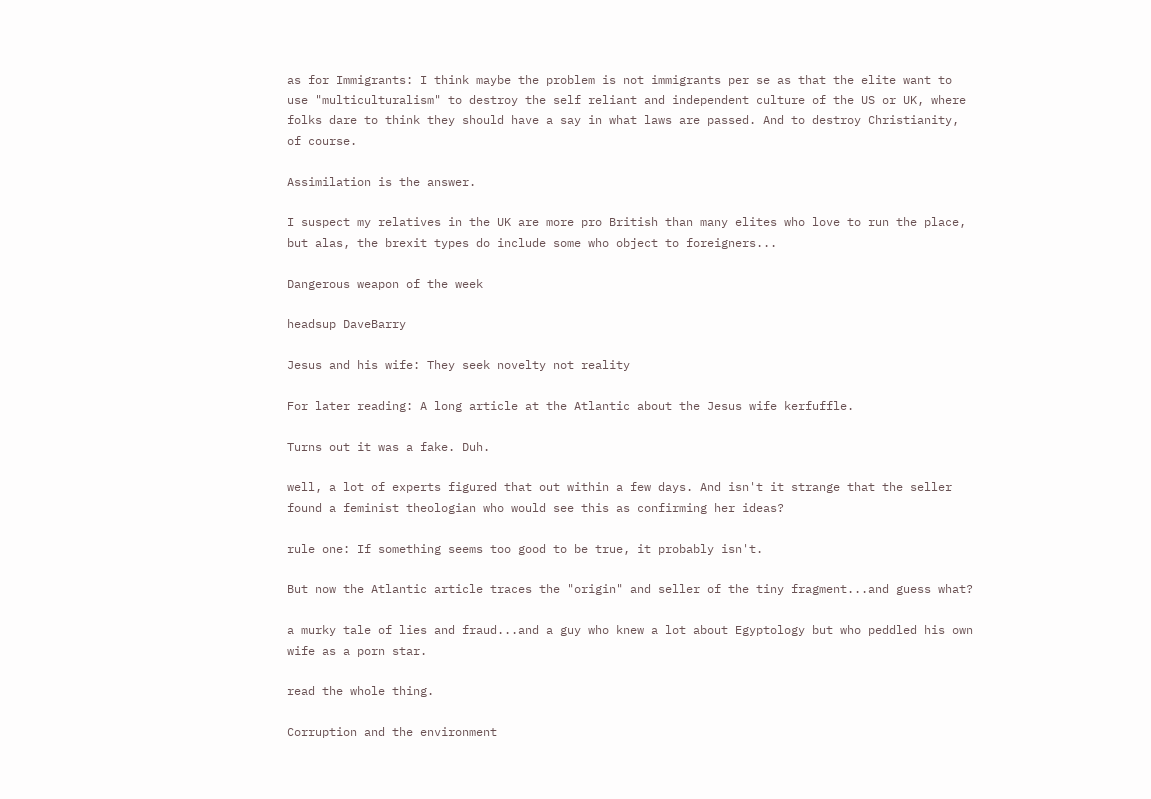as for Immigrants: I think maybe the problem is not immigrants per se as that the elite want to use "multiculturalism" to destroy the self reliant and independent culture of the US or UK, where folks dare to think they should have a say in what laws are passed. And to destroy Christianity, of course.

Assimilation is the answer.

I suspect my relatives in the UK are more pro British than many elites who love to run the place, but alas, the brexit types do include some who object to foreigners...

Dangerous weapon of the week

headsup DaveBarry

Jesus and his wife: They seek novelty not reality

For later reading: A long article at the Atlantic about the Jesus wife kerfuffle.

Turns out it was a fake. Duh.

well, a lot of experts figured that out within a few days. And isn't it strange that the seller found a feminist theologian who would see this as confirming her ideas?

rule one: If something seems too good to be true, it probably isn't.

But now the Atlantic article traces the "origin" and seller of the tiny fragment...and guess what?

a murky tale of lies and fraud...and a guy who knew a lot about Egyptology but who peddled his own wife as a porn star.

read the whole thing.

Corruption and the environment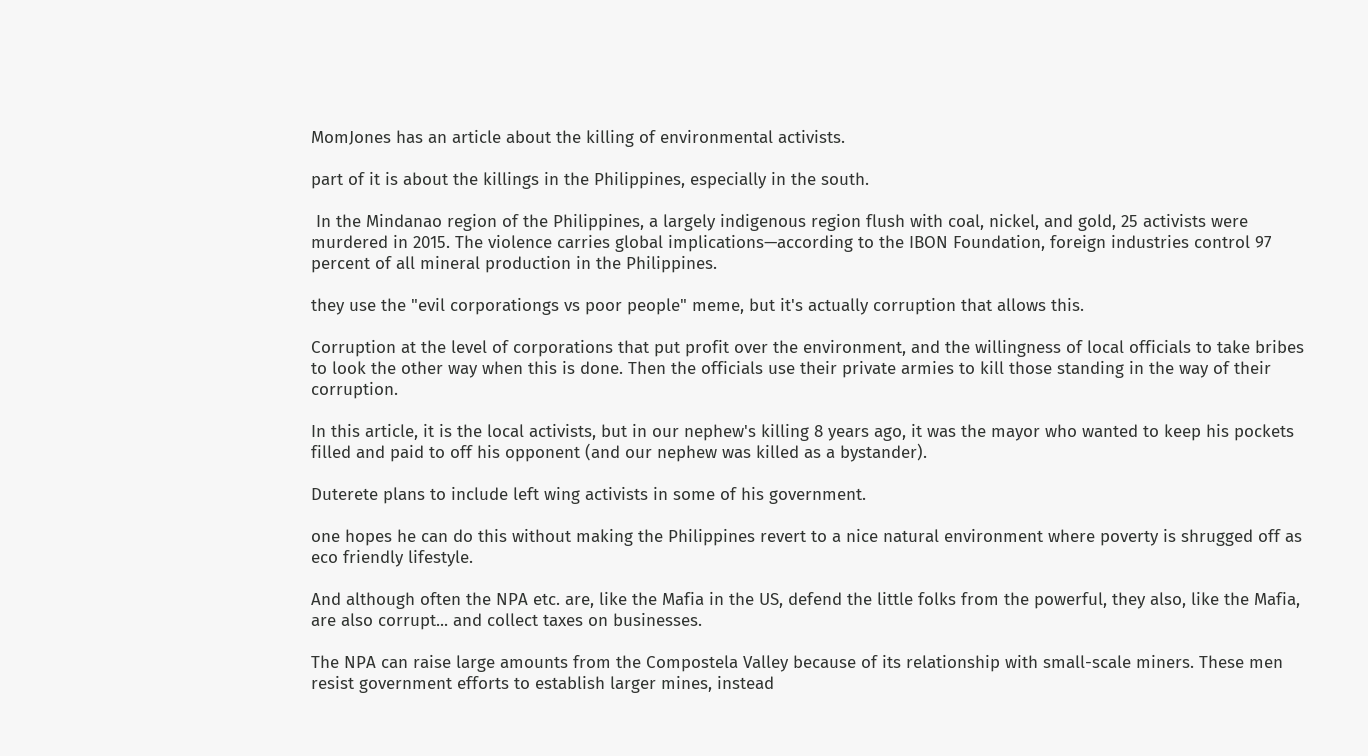MomJones has an article about the killing of environmental activists.

part of it is about the killings in the Philippines, especially in the south.

 In the Mindanao region of the Philippines, a largely indigenous region flush with coal, nickel, and gold, 25 activists were murdered in 2015. The violence carries global implications—according to the IBON Foundation, foreign industries control 97 percent of all mineral production in the Philippines.

they use the "evil corporationgs vs poor people" meme, but it's actually corruption that allows this.

Corruption at the level of corporations that put profit over the environment, and the willingness of local officials to take bribes to look the other way when this is done. Then the officials use their private armies to kill those standing in the way of their corruption.

In this article, it is the local activists, but in our nephew's killing 8 years ago, it was the mayor who wanted to keep his pockets filled and paid to off his opponent (and our nephew was killed as a bystander).

Duterete plans to include left wing activists in some of his government.

one hopes he can do this without making the Philippines revert to a nice natural environment where poverty is shrugged off as eco friendly lifestyle.

And although often the NPA etc. are, like the Mafia in the US, defend the little folks from the powerful, they also, like the Mafia, are also corrupt... and collect taxes on businesses.

The NPA can raise large amounts from the Compostela Valley because of its relationship with small-scale miners. These men resist government efforts to establish larger mines, instead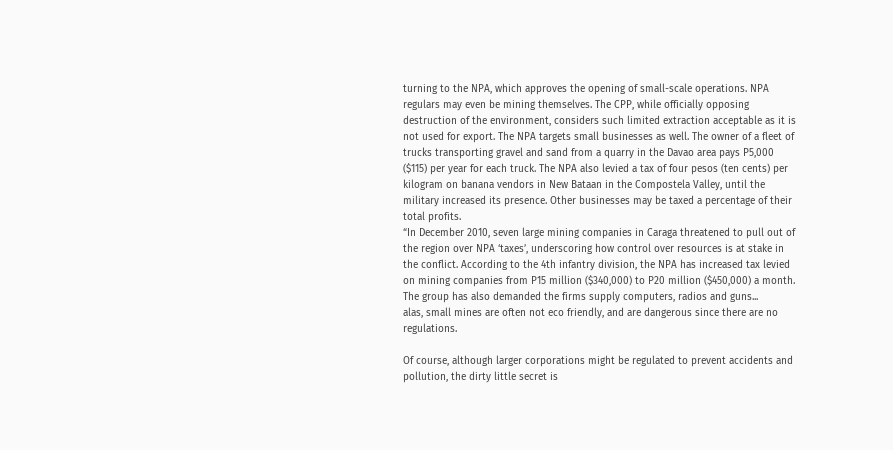turning to the NPA, which approves the opening of small-scale operations. NPA regulars may even be mining themselves. The CPP, while officially opposing destruction of the environment, considers such limited extraction acceptable as it is not used for export. The NPA targets small businesses as well. The owner of a fleet of trucks transporting gravel and sand from a quarry in the Davao area pays P5,000 ($115) per year for each truck. The NPA also levied a tax of four pesos (ten cents) per kilogram on banana vendors in New Bataan in the Compostela Valley, until the military increased its presence. Other businesses may be taxed a percentage of their total profits.
“In December 2010, seven large mining companies in Caraga threatened to pull out of the region over NPA ‘taxes’, underscoring how control over resources is at stake in the conflict. According to the 4th infantry division, the NPA has increased tax levied on mining companies from P15 million ($340,000) to P20 million ($450,000) a month. The group has also demanded the firms supply computers, radios and guns...
alas, small mines are often not eco friendly, and are dangerous since there are no regulations.

Of course, although larger corporations might be regulated to prevent accidents and pollution, the dirty little secret is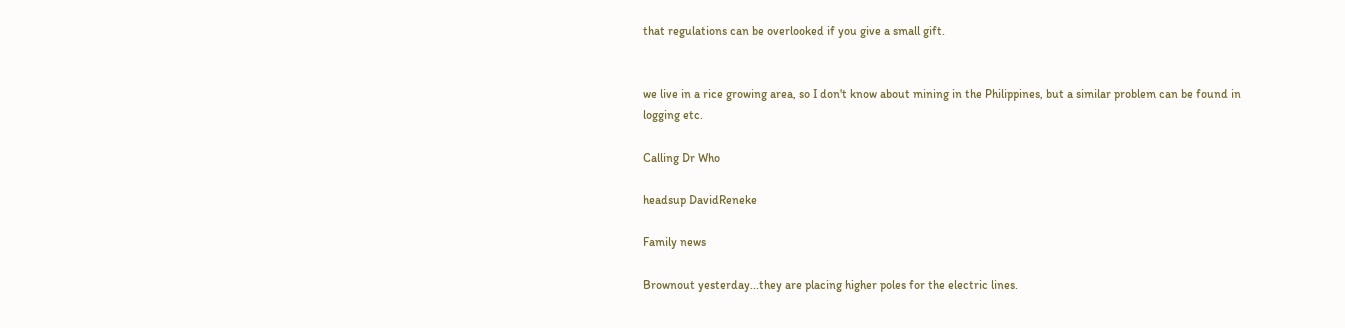that regulations can be overlooked if you give a small gift.


we live in a rice growing area, so I don't know about mining in the Philippines, but a similar problem can be found in logging etc.

Calling Dr Who

headsup DavidReneke

Family news

Brownout yesterday...they are placing higher poles for the electric lines.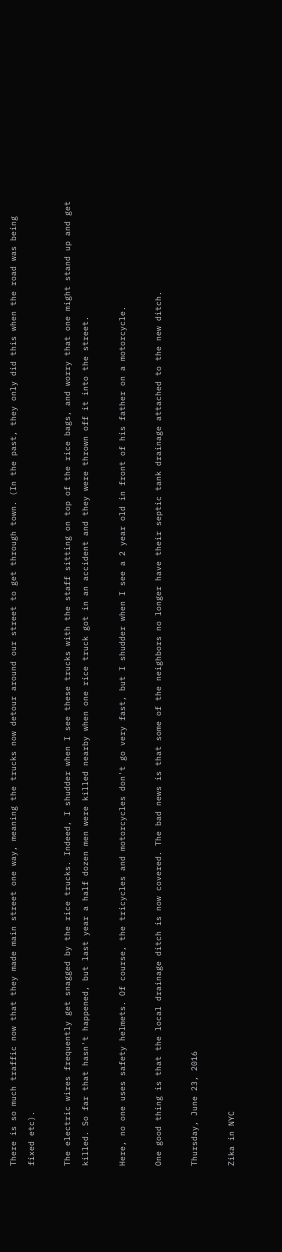There is so much traffic now that they made main street one way, meaning the trucks now detour around our street to get through town. (In the past, they only did this when the road was being fixed etc).

The electric wires frequently get snagged by the rice trucks. Indeed, I shudder when I see these trucks with the staff sitting on top of the rice bags, and worry that one might stand up and get killed. So far that hasn't happened, but last year a half dozen men were killed nearby when one rice truck got in an accident and they were thrown off it into the street.

Here, no one uses safety helmets. Of course, the tricycles and motorcycles don't go very fast, but I shudder when I see a 2 year old in front of his father on a motorcycle.

One good thing is that the local drainage ditch is now covered. The bad news is that some of the neighbors no longer have their septic tank drainage attached to the new ditch.

Thursday, June 23, 2016

Zika in NYC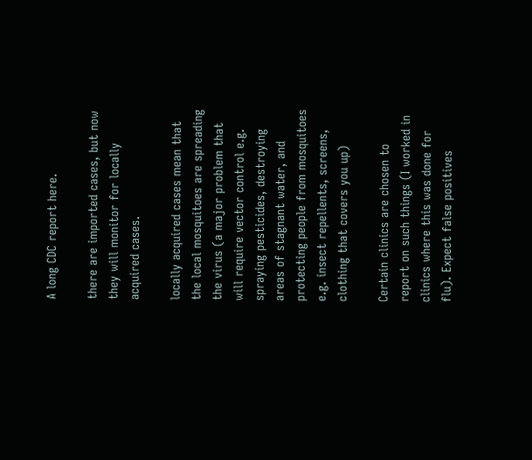A long CDC report here.

there are imported cases, but now they will monitor for locally acquired cases.

locally acquired cases mean that the local mosquitoes are spreading the virus (a major problem that will require vector control e.g. spraying pesticides, destroying areas of stagnant water, and protecting people from mosquitoes e.g. insect repellents, screens, clothing that covers you up)

Certain clinics are chosen to report on such things (I worked in clinics where this was done for flu). Expect false positives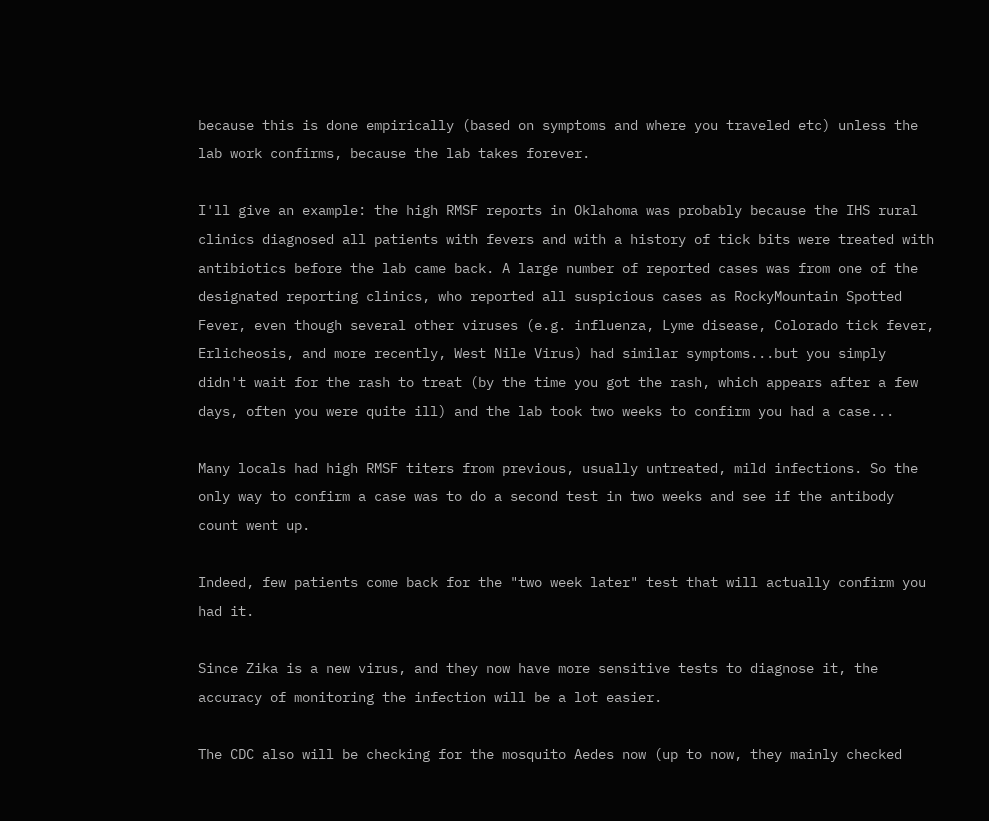because this is done empirically (based on symptoms and where you traveled etc) unless the lab work confirms, because the lab takes forever.

I'll give an example: the high RMSF reports in Oklahoma was probably because the IHS rural clinics diagnosed all patients with fevers and with a history of tick bits were treated with antibiotics before the lab came back. A large number of reported cases was from one of the designated reporting clinics, who reported all suspicious cases as RockyMountain Spotted Fever, even though several other viruses (e.g. influenza, Lyme disease, Colorado tick fever, Erlicheosis, and more recently, West Nile Virus) had similar symptoms...but you simply didn't wait for the rash to treat (by the time you got the rash, which appears after a few days, often you were quite ill) and the lab took two weeks to confirm you had a case...

Many locals had high RMSF titers from previous, usually untreated, mild infections. So the only way to confirm a case was to do a second test in two weeks and see if the antibody count went up.

Indeed, few patients come back for the "two week later" test that will actually confirm you had it.

Since Zika is a new virus, and they now have more sensitive tests to diagnose it, the accuracy of monitoring the infection will be a lot easier.

The CDC also will be checking for the mosquito Aedes now (up to now, they mainly checked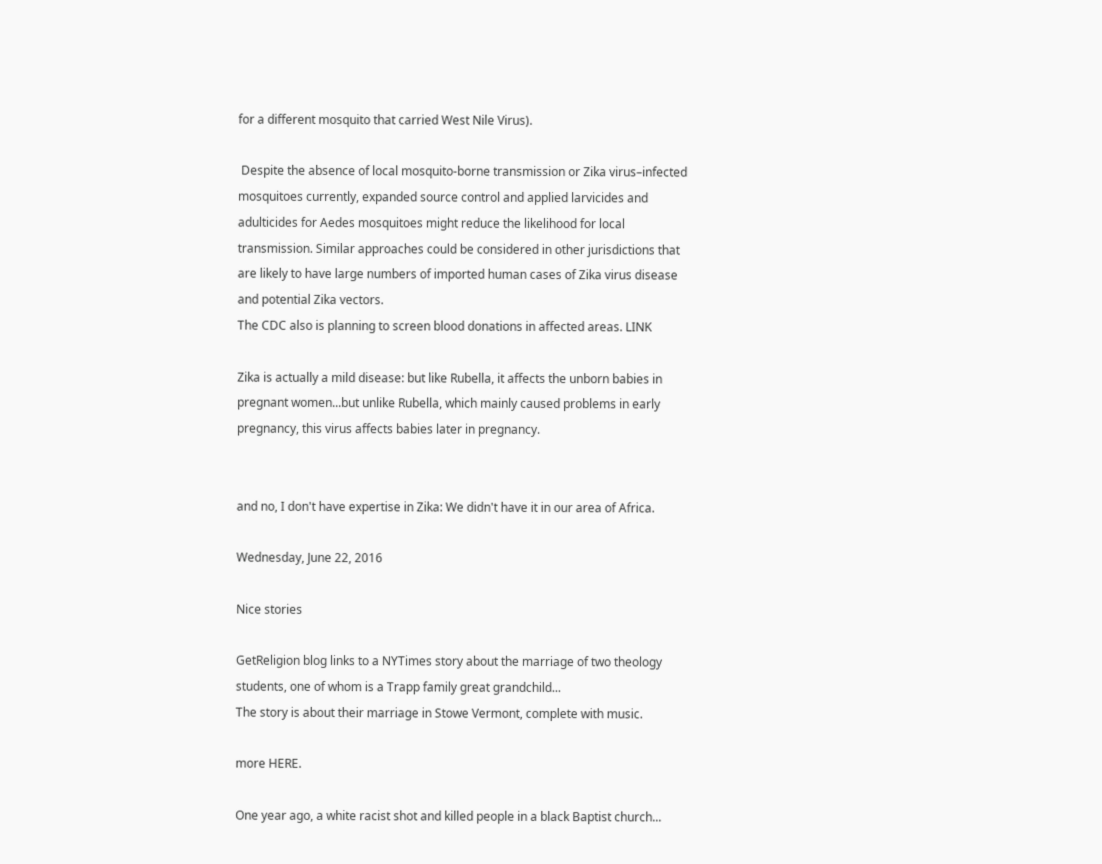for a different mosquito that carried West Nile Virus).

 Despite the absence of local mosquito-borne transmission or Zika virus–infected mosquitoes currently, expanded source control and applied larvicides and adulticides for Aedes mosquitoes might reduce the likelihood for local transmission. Similar approaches could be considered in other jurisdictions that are likely to have large numbers of imported human cases of Zika virus disease and potential Zika vectors.
The CDC also is planning to screen blood donations in affected areas. LINK

Zika is actually a mild disease: but like Rubella, it affects the unborn babies in pregnant women...but unlike Rubella, which mainly caused problems in early pregnancy, this virus affects babies later in pregnancy.


and no, I don't have expertise in Zika: We didn't have it in our area of Africa.

Wednesday, June 22, 2016

Nice stories

GetReligion blog links to a NYTimes story about the marriage of two theology students, one of whom is a Trapp family great grandchild...
The story is about their marriage in Stowe Vermont, complete with music.

more HERE.

One year ago, a white racist shot and killed people in a black Baptist church...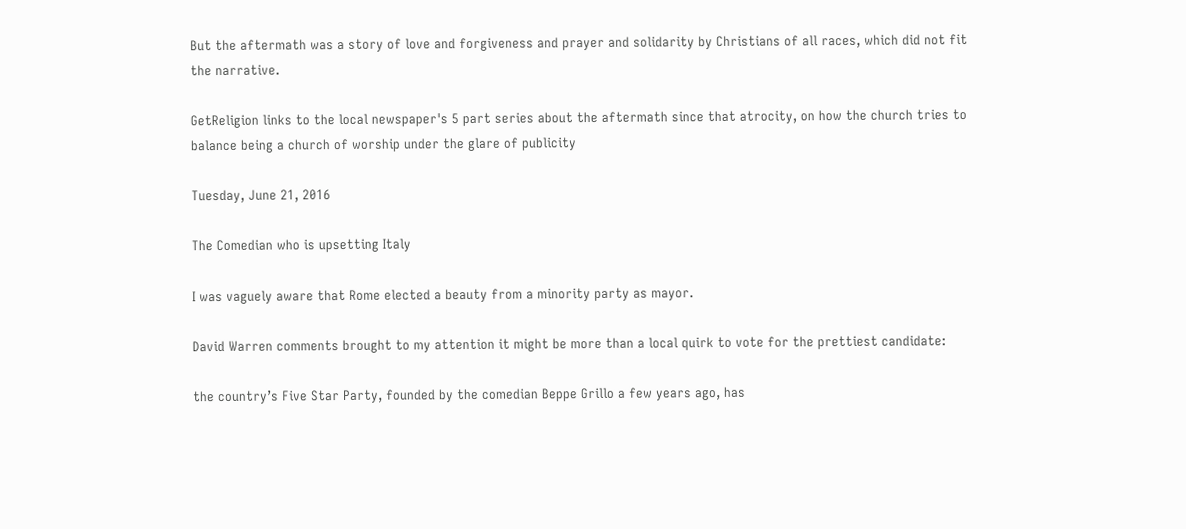But the aftermath was a story of love and forgiveness and prayer and solidarity by Christians of all races, which did not fit the narrative.

GetReligion links to the local newspaper's 5 part series about the aftermath since that atrocity, on how the church tries to balance being a church of worship under the glare of publicity

Tuesday, June 21, 2016

The Comedian who is upsetting Italy

I was vaguely aware that Rome elected a beauty from a minority party as mayor.

David Warren comments brought to my attention it might be more than a local quirk to vote for the prettiest candidate:

the country’s Five Star Party, founded by the comedian Beppe Grillo a few years ago, has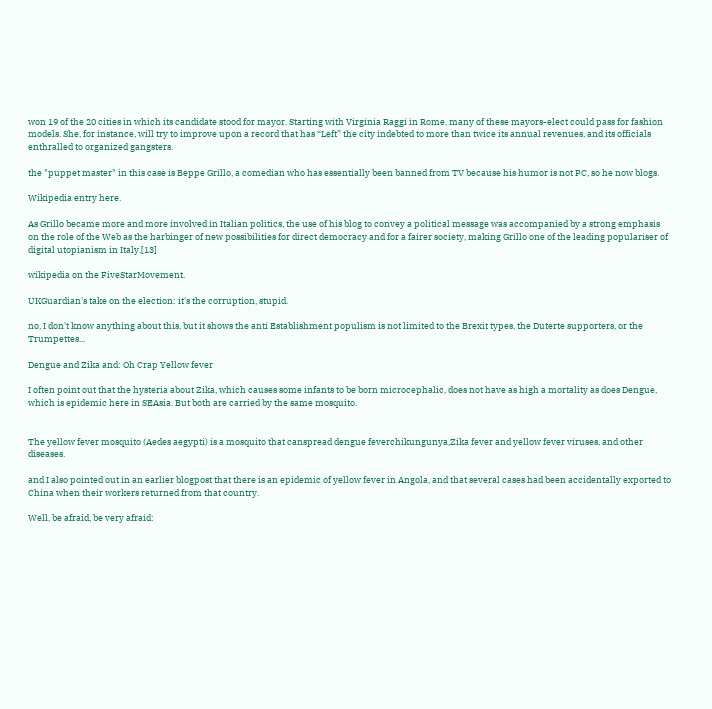won 19 of the 20 cities in which its candidate stood for mayor. Starting with Virginia Raggi in Rome, many of these mayors-elect could pass for fashion models. She, for instance, will try to improve upon a record that has “Left” the city indebted to more than twice its annual revenues, and its officials enthralled to organized gangsters.

the "puppet master" in this case is Beppe Grillo, a comedian who has essentially been banned from TV because his humor is not PC, so he now blogs.

Wikipedia entry here.

As Grillo became more and more involved in Italian politics, the use of his blog to convey a political message was accompanied by a strong emphasis on the role of the Web as the harbinger of new possibilities for direct democracy and for a fairer society, making Grillo one of the leading populariser of digital utopianism in Italy.[13]

wikipedia on the FiveStarMovement.

UKGuardian's take on the election: it's the corruption, stupid.

no, I don't know anything about this, but it shows the anti Establishment populism is not limited to the Brexit types, the Duterte supporters, or the Trumpettes...

Dengue and Zika and: Oh Crap Yellow fever

I often point out that the hysteria about Zika, which causes some infants to be born microcephalic, does not have as high a mortality as does Dengue, which is epidemic here in SEAsia. But both are carried by the same mosquito.


The yellow fever mosquito (Aedes aegypti) is a mosquito that canspread dengue feverchikungunya,Zika fever and yellow fever viruses, and other diseases.

and I also pointed out in an earlier blogpost that there is an epidemic of yellow fever in Angola, and that several cases had been accidentally exported to China when their workers returned from that country.

Well, be afraid, be very afraid: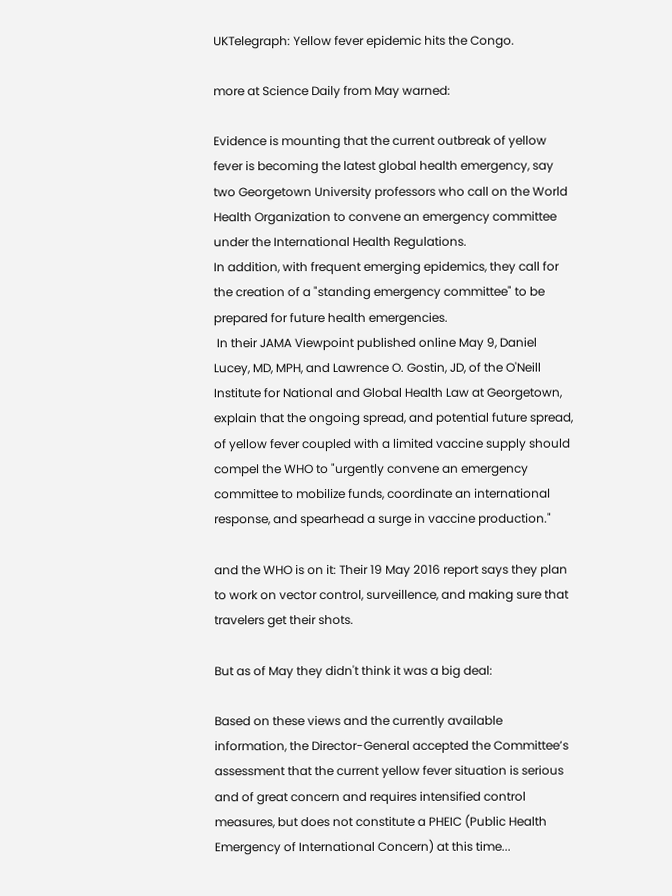UKTelegraph: Yellow fever epidemic hits the Congo.

more at Science Daily from May warned:

Evidence is mounting that the current outbreak of yellow fever is becoming the latest global health emergency, say two Georgetown University professors who call on the World Health Organization to convene an emergency committee under the International Health Regulations.
In addition, with frequent emerging epidemics, they call for the creation of a "standing emergency committee" to be prepared for future health emergencies.
 In their JAMA Viewpoint published online May 9, Daniel Lucey, MD, MPH, and Lawrence O. Gostin, JD, of the O'Neill Institute for National and Global Health Law at Georgetown, explain that the ongoing spread, and potential future spread, of yellow fever coupled with a limited vaccine supply should compel the WHO to "urgently convene an emergency committee to mobilize funds, coordinate an international response, and spearhead a surge in vaccine production."

and the WHO is on it: Their 19 May 2016 report says they plan to work on vector control, surveillence, and making sure that travelers get their shots.

But as of May they didn't think it was a big deal:

Based on these views and the currently available information, the Director-General accepted the Committee’s assessment that the current yellow fever situation is serious and of great concern and requires intensified control measures, but does not constitute a PHEIC (Public Health Emergency of International Concern) at this time...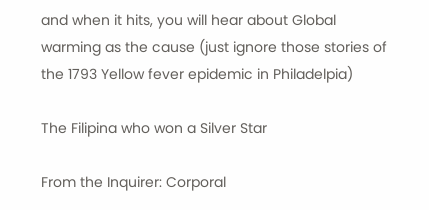and when it hits, you will hear about Global warming as the cause (just ignore those stories of the 1793 Yellow fever epidemic in Philadelpia)

The Filipina who won a Silver Star

From the Inquirer: Corporal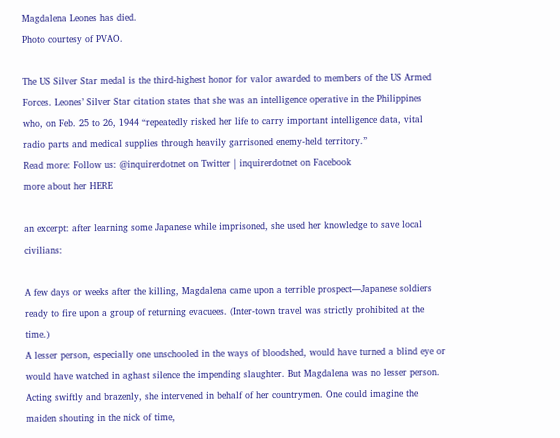Magdalena Leones has died.
Photo courtesy of PVAO.

The US Silver Star medal is the third-highest honor for valor awarded to members of the US Armed Forces. Leones’ Silver Star citation states that she was an intelligence operative in the Philippines who, on Feb. 25 to 26, 1944 “repeatedly risked her life to carry important intelligence data, vital radio parts and medical supplies through heavily garrisoned enemy-held territory.”
Read more: Follow us: @inquirerdotnet on Twitter | inquirerdotnet on Facebook
more about her HERE

an excerpt: after learning some Japanese while imprisoned, she used her knowledge to save local civilians:

A few days or weeks after the killing, Magdalena came upon a terrible prospect—Japanese soldiers ready to fire upon a group of returning evacuees. (Inter-town travel was strictly prohibited at the time.)
A lesser person, especially one unschooled in the ways of bloodshed, would have turned a blind eye or would have watched in aghast silence the impending slaughter. But Magdalena was no lesser person.
Acting swiftly and brazenly, she intervened in behalf of her countrymen. One could imagine the maiden shouting in the nick of time,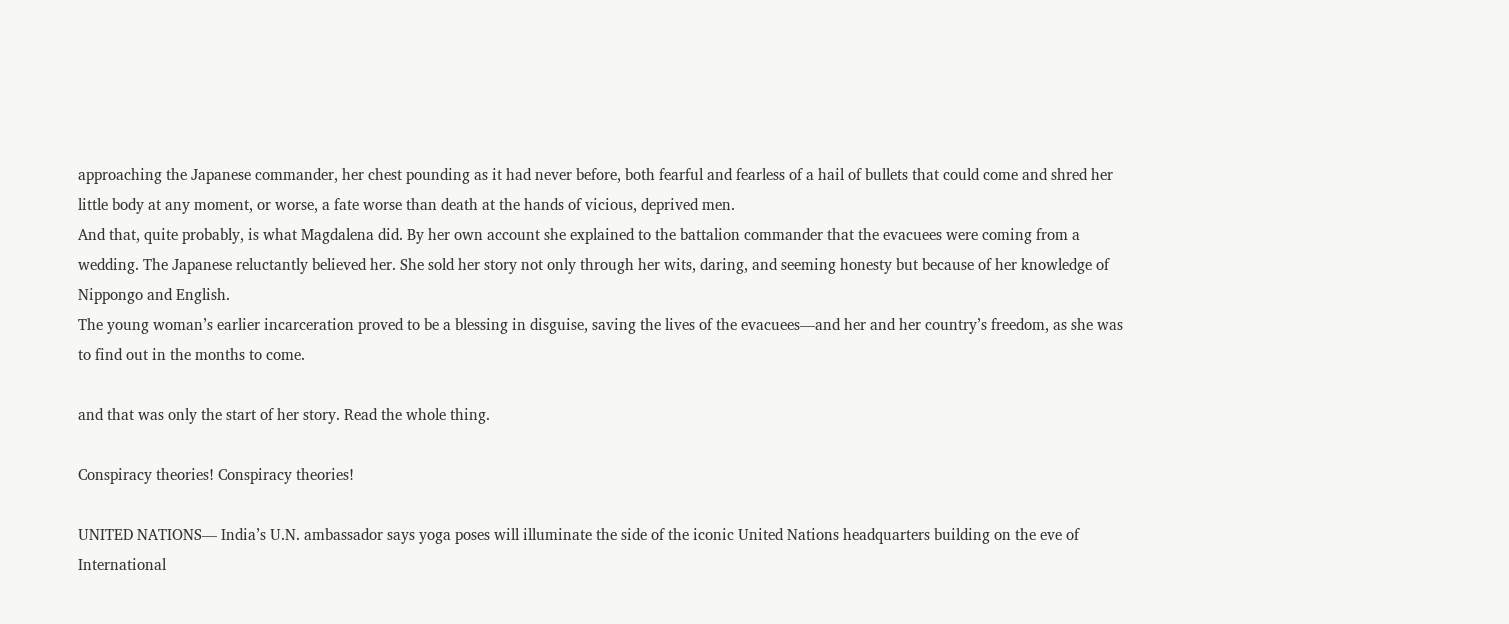approaching the Japanese commander, her chest pounding as it had never before, both fearful and fearless of a hail of bullets that could come and shred her little body at any moment, or worse, a fate worse than death at the hands of vicious, deprived men.
And that, quite probably, is what Magdalena did. By her own account she explained to the battalion commander that the evacuees were coming from a wedding. The Japanese reluctantly believed her. She sold her story not only through her wits, daring, and seeming honesty but because of her knowledge of Nippongo and English.
The young woman’s earlier incarceration proved to be a blessing in disguise, saving the lives of the evacuees—and her and her country’s freedom, as she was to find out in the months to come.

and that was only the start of her story. Read the whole thing.

Conspiracy theories! Conspiracy theories!

UNITED NATIONS— India’s U.N. ambassador says yoga poses will illuminate the side of the iconic United Nations headquarters building on the eve of International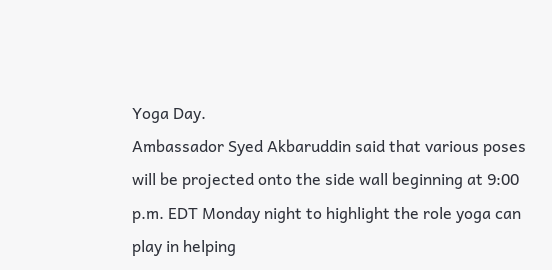Yoga Day.
Ambassador Syed Akbaruddin said that various poses will be projected onto the side wall beginning at 9:00 p.m. EDT Monday night to highlight the role yoga can play in helping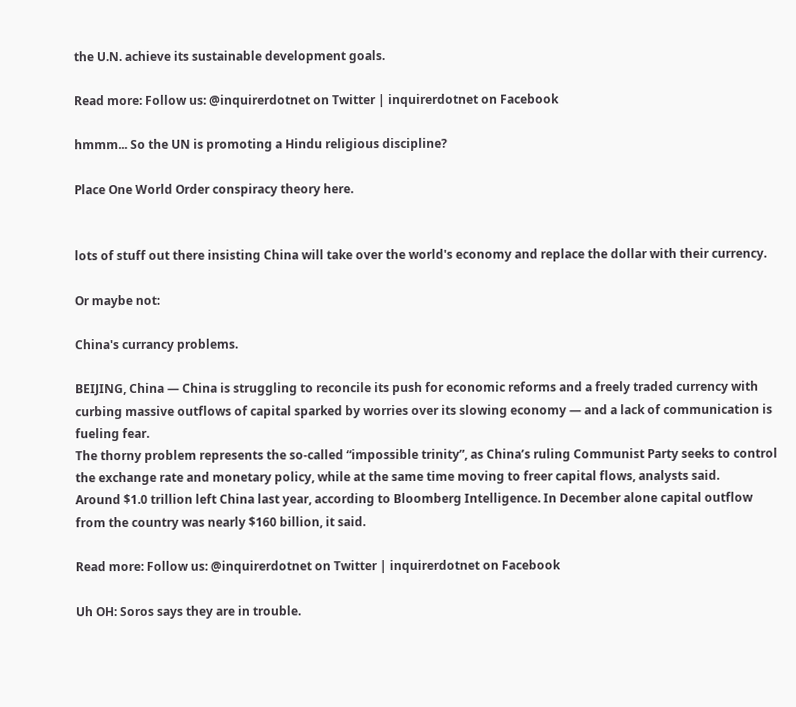the U.N. achieve its sustainable development goals.

Read more: Follow us: @inquirerdotnet on Twitter | inquirerdotnet on Facebook

hmmm... So the UN is promoting a Hindu religious discipline?

Place One World Order conspiracy theory here.


lots of stuff out there insisting China will take over the world's economy and replace the dollar with their currency.

Or maybe not:

China's currancy problems.

BEIJING, China — China is struggling to reconcile its push for economic reforms and a freely traded currency with curbing massive outflows of capital sparked by worries over its slowing economy — and a lack of communication is fueling fear.
The thorny problem represents the so-called “impossible trinity”, as China’s ruling Communist Party seeks to control the exchange rate and monetary policy, while at the same time moving to freer capital flows, analysts said.
Around $1.0 trillion left China last year, according to Bloomberg Intelligence. In December alone capital outflow from the country was nearly $160 billion, it said.

Read more: Follow us: @inquirerdotnet on Twitter | inquirerdotnet on Facebook

Uh OH: Soros says they are in trouble.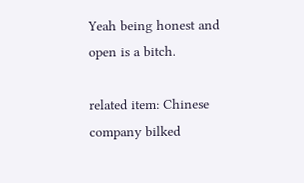Yeah being honest and open is a bitch.

related item: Chinese company bilked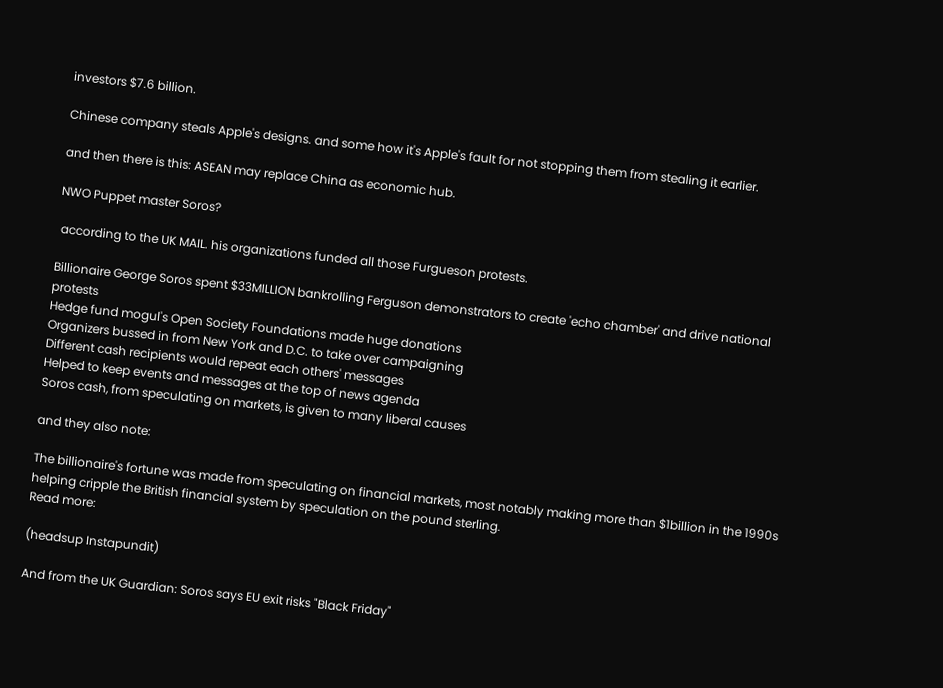investors $7.6 billion.

Chinese company steals Apple's designs. and some how it's Apple's fault for not stopping them from stealing it earlier.

and then there is this: ASEAN may replace China as economic hub.

NWO Puppet master Soros?

 according to the UK MAIL. his organizations funded all those Furgueson protests.

Billionaire George Soros spent $33MILLION bankrolling Ferguson demonstrators to create 'echo chamber' and drive national protests
Hedge fund mogul's Open Society Foundations made huge donations
Organizers bussed in from New York and D.C. to take over campaigning
Different cash recipients would repeat each others' messages
Helped to keep events and messages at the top of news agenda
Soros cash, from speculating on markets, is given to many liberal causes

and they also note:

The billionaire's fortune was made from speculating on financial markets, most notably making more than $1billion in the 1990s helping cripple the British financial system by speculation on the pound sterling.
Read more:

(headsup Instapundit)

And from the UK Guardian: Soros says EU exit risks "Black Friday"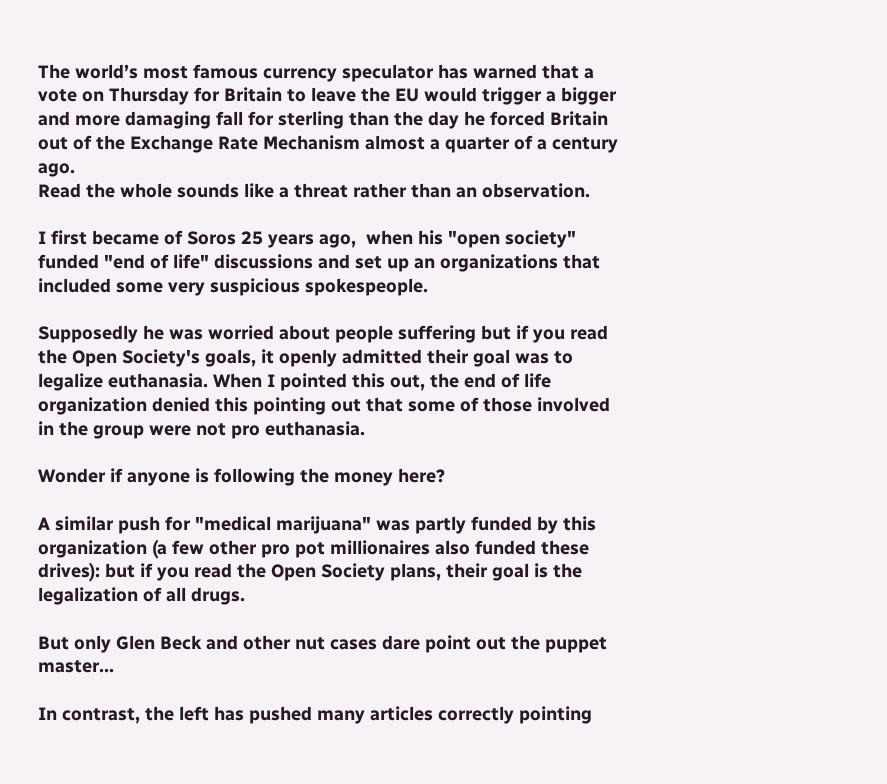The world’s most famous currency speculator has warned that a vote on Thursday for Britain to leave the EU would trigger a bigger and more damaging fall for sterling than the day he forced Britain out of the Exchange Rate Mechanism almost a quarter of a century ago.
Read the whole sounds like a threat rather than an observation.

I first became of Soros 25 years ago,  when his "open society" funded "end of life" discussions and set up an organizations that included some very suspicious spokespeople.

Supposedly he was worried about people suffering but if you read the Open Society's goals, it openly admitted their goal was to legalize euthanasia. When I pointed this out, the end of life organization denied this pointing out that some of those involved in the group were not pro euthanasia.

Wonder if anyone is following the money here?

A similar push for "medical marijuana" was partly funded by this organization (a few other pro pot millionaires also funded these drives): but if you read the Open Society plans, their goal is the legalization of all drugs.

But only Glen Beck and other nut cases dare point out the puppet master...

In contrast, the left has pushed many articles correctly pointing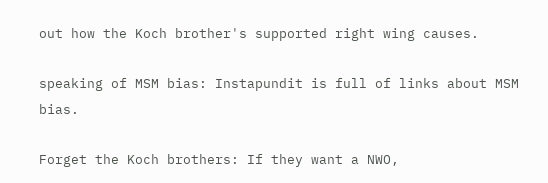out how the Koch brother's supported right wing causes.

speaking of MSM bias: Instapundit is full of links about MSM bias.

Forget the Koch brothers: If they want a NWO,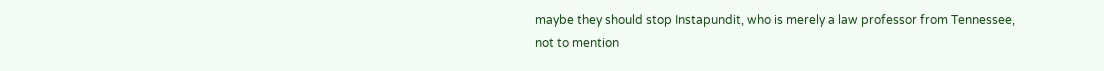maybe they should stop Instapundit, who is merely a law professor from Tennessee, not to mention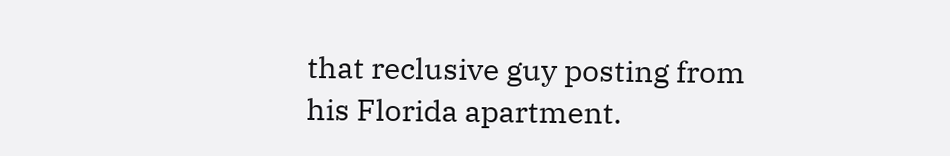that reclusive guy posting from his Florida apartment.